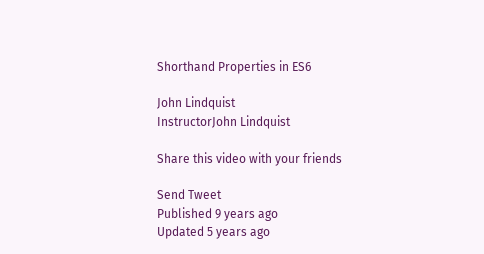Shorthand Properties in ES6

John Lindquist
InstructorJohn Lindquist

Share this video with your friends

Send Tweet
Published 9 years ago
Updated 5 years ago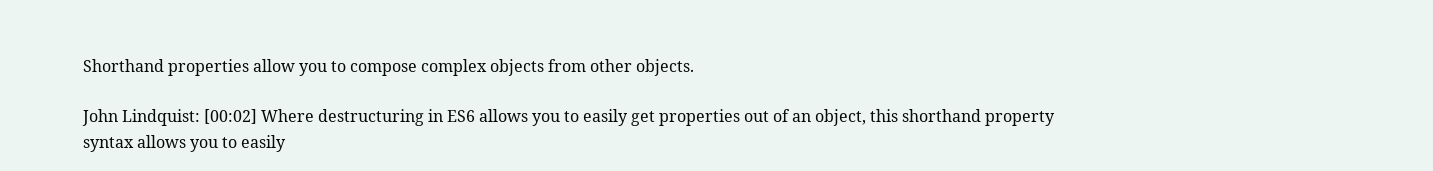Shorthand properties allow you to compose complex objects from other objects.

John Lindquist: [00:02] Where destructuring in ES6 allows you to easily get properties out of an object, this shorthand property syntax allows you to easily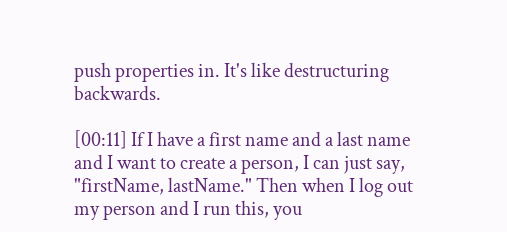push properties in. It's like destructuring backwards.

[00:11] If I have a first name and a last name and I want to create a person, I can just say, "firstName, lastName." Then when I log out my person and I run this, you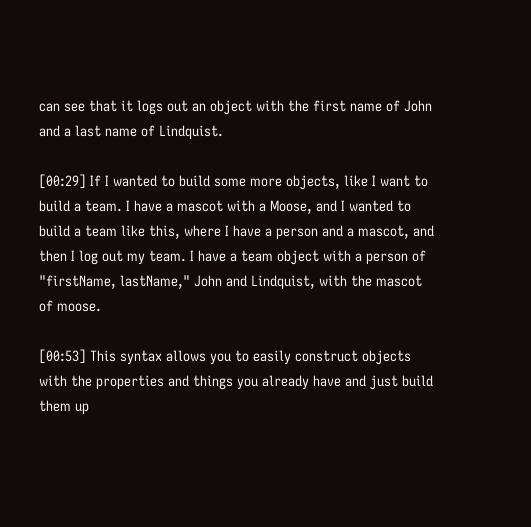can see that it logs out an object with the first name of John and a last name of Lindquist.

[00:29] If I wanted to build some more objects, like I want to build a team. I have a mascot with a Moose, and I wanted to build a team like this, where I have a person and a mascot, and then I log out my team. I have a team object with a person of "firstName, lastName," John and Lindquist, with the mascot of moose.

[00:53] This syntax allows you to easily construct objects with the properties and things you already have and just build them up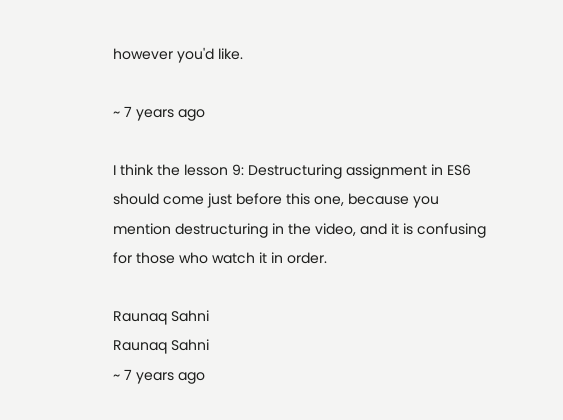however you'd like.

~ 7 years ago

I think the lesson 9: Destructuring assignment in ES6 should come just before this one, because you mention destructuring in the video, and it is confusing for those who watch it in order.

Raunaq Sahni
Raunaq Sahni
~ 7 years ago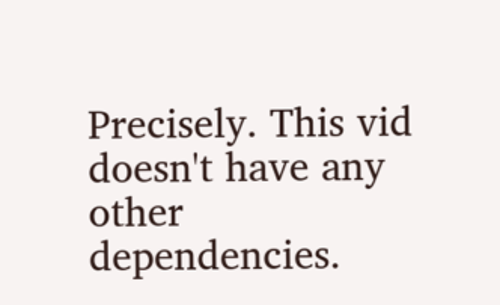Precisely. This vid doesn't have any other dependencies.